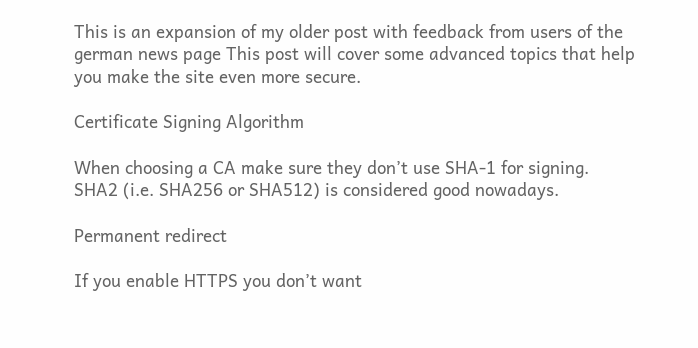This is an expansion of my older post with feedback from users of the german news page This post will cover some advanced topics that help you make the site even more secure.

Certificate Signing Algorithm

When choosing a CA make sure they don’t use SHA-1 for signing. SHA2 (i.e. SHA256 or SHA512) is considered good nowadays.

Permanent redirect

If you enable HTTPS you don’t want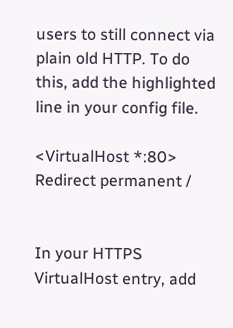users to still connect via plain old HTTP. To do this, add the highlighted line in your config file.

<VirtualHost *:80>
Redirect permanent /


In your HTTPS VirtualHost entry, add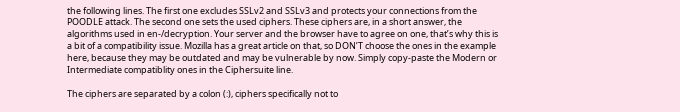the following lines. The first one excludes SSLv2 and SSLv3 and protects your connections from the POODLE attack. The second one sets the used ciphers. These ciphers are, in a short answer, the algorithms used in en-/decryption. Your server and the browser have to agree on one, that’s why this is a bit of a compatibility issue. Mozilla has a great article on that, so DON’T choose the ones in the example here, because they may be outdated and may be vulnerable by now. Simply copy-paste the Modern or Intermediate compatiblity ones in the Ciphersuite line.

The ciphers are separated by a colon (:), ciphers specifically not to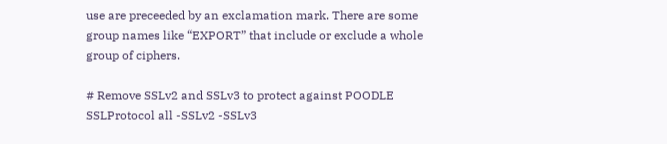use are preceeded by an exclamation mark. There are some group names like “EXPORT” that include or exclude a whole group of ciphers.

# Remove SSLv2 and SSLv3 to protect against POODLE
SSLProtocol all -SSLv2 -SSLv3